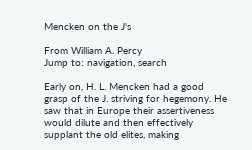Mencken on the J's

From William A. Percy
Jump to: navigation, search

Early on, H. L. Mencken had a good grasp of the J. striving for hegemony. He saw that in Europe their assertiveness would dilute and then effectively supplant the old elites, making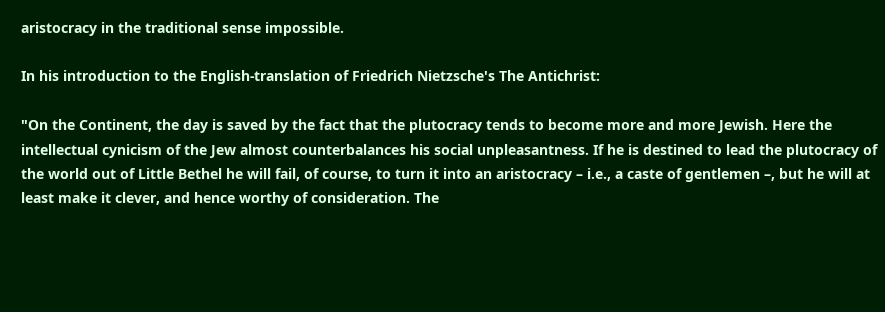aristocracy in the traditional sense impossible.

In his introduction to the English-translation of Friedrich Nietzsche's The Antichrist:

"On the Continent, the day is saved by the fact that the plutocracy tends to become more and more Jewish. Here the intellectual cynicism of the Jew almost counterbalances his social unpleasantness. If he is destined to lead the plutocracy of the world out of Little Bethel he will fail, of course, to turn it into an aristocracy – i.e., a caste of gentlemen –, but he will at least make it clever, and hence worthy of consideration. The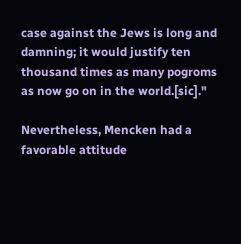case against the Jews is long and damning; it would justify ten thousand times as many pogroms as now go on in the world.[sic]."

Nevertheless, Mencken had a favorable attitude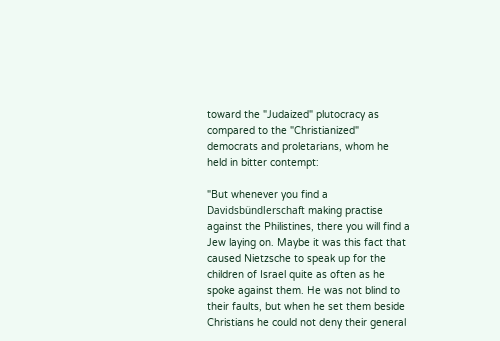toward the "Judaized" plutocracy as compared to the "Christianized" democrats and proletarians, whom he held in bitter contempt:

"But whenever you find a Davidsbündlerschaft making practise against the Philistines, there you will find a Jew laying on. Maybe it was this fact that caused Nietzsche to speak up for the children of Israel quite as often as he spoke against them. He was not blind to their faults, but when he set them beside Christians he could not deny their general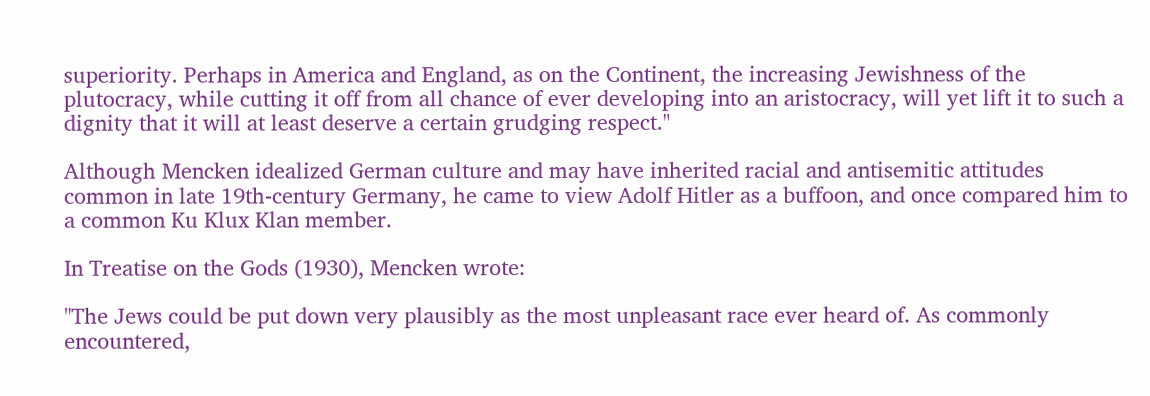superiority. Perhaps in America and England, as on the Continent, the increasing Jewishness of the plutocracy, while cutting it off from all chance of ever developing into an aristocracy, will yet lift it to such a dignity that it will at least deserve a certain grudging respect."

Although Mencken idealized German culture and may have inherited racial and antisemitic attitudes common in late 19th-century Germany, he came to view Adolf Hitler as a buffoon, and once compared him to a common Ku Klux Klan member.

In Treatise on the Gods (1930), Mencken wrote:

"The Jews could be put down very plausibly as the most unpleasant race ever heard of. As commonly encountered,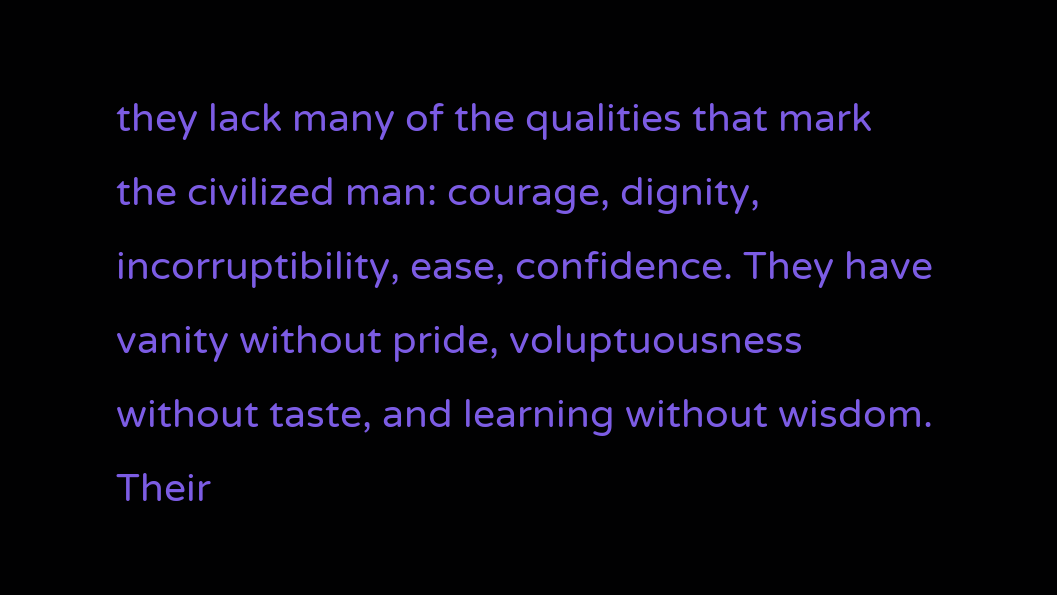they lack many of the qualities that mark the civilized man: courage, dignity, incorruptibility, ease, confidence. They have vanity without pride, voluptuousness without taste, and learning without wisdom. Their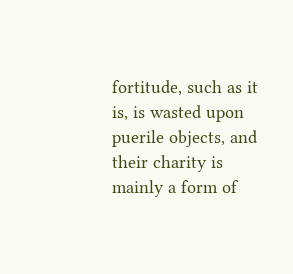fortitude, such as it is, is wasted upon puerile objects, and their charity is mainly a form of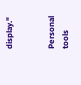display."


Personal tools